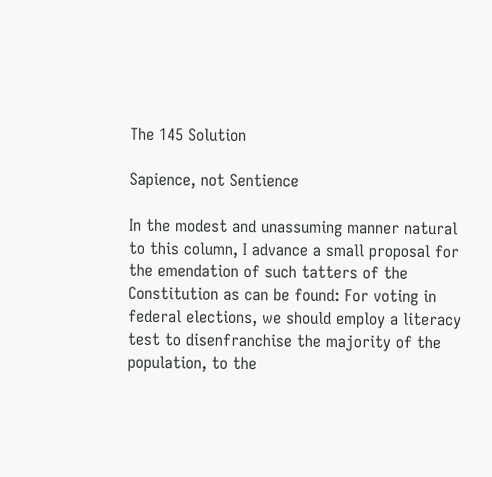The 145 Solution

Sapience, not Sentience

In the modest and unassuming manner natural to this column, I advance a small proposal for the emendation of such tatters of the Constitution as can be found: For voting in federal elections, we should employ a literacy test to disenfranchise the majority of the population, to the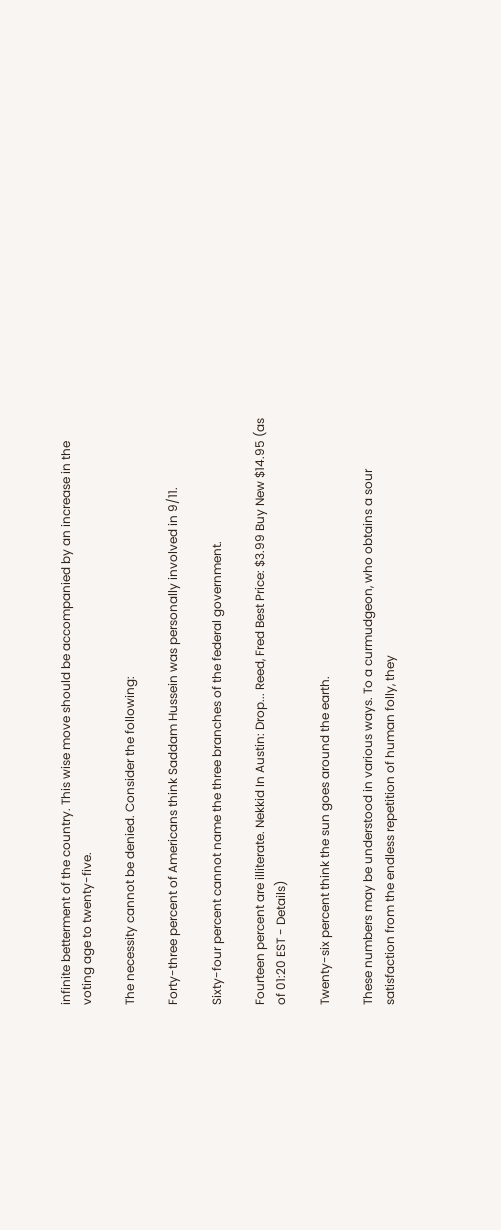infinite betterment of the country. This wise move should be accompanied by an increase in the voting age to twenty-five.

The necessity cannot be denied. Consider the following:

Forty-three percent of Americans think Saddam Hussein was personally involved in 9/11.

Sixty-four percent cannot name the three branches of the federal government.

Fourteen percent are illiterate. Nekkid In Austin: Drop... Reed, Fred Best Price: $3.99 Buy New $14.95 (as of 01:20 EST - Details)

Twenty-six percent think the sun goes around the earth.

These numbers may be understood in various ways. To a curmudgeon, who obtains a sour satisfaction from the endless repetition of human folly, they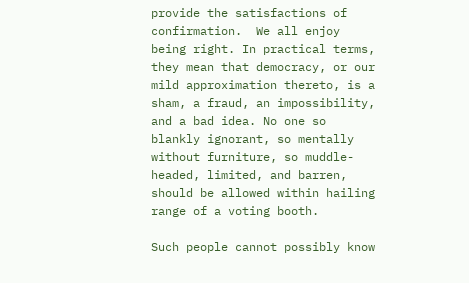provide the satisfactions of confirmation.  We all enjoy being right. In practical terms, they mean that democracy, or our mild approximation thereto, is a sham, a fraud, an impossibility, and a bad idea. No one so blankly ignorant, so mentally without furniture, so muddle-headed, limited, and barren, should be allowed within hailing range of a voting booth.

Such people cannot possibly know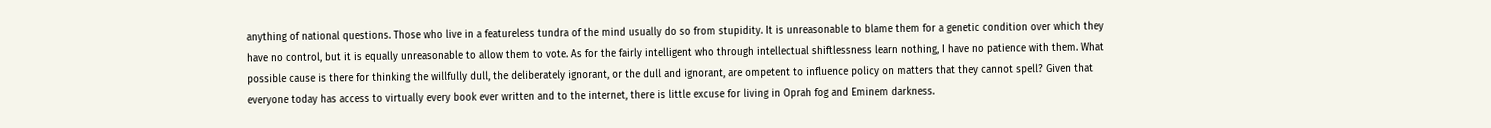anything of national questions. Those who live in a featureless tundra of the mind usually do so from stupidity. It is unreasonable to blame them for a genetic condition over which they have no control, but it is equally unreasonable to allow them to vote. As for the fairly intelligent who through intellectual shiftlessness learn nothing, I have no patience with them. What possible cause is there for thinking the willfully dull, the deliberately ignorant, or the dull and ignorant, are ompetent to influence policy on matters that they cannot spell? Given that everyone today has access to virtually every book ever written and to the internet, there is little excuse for living in Oprah fog and Eminem darkness.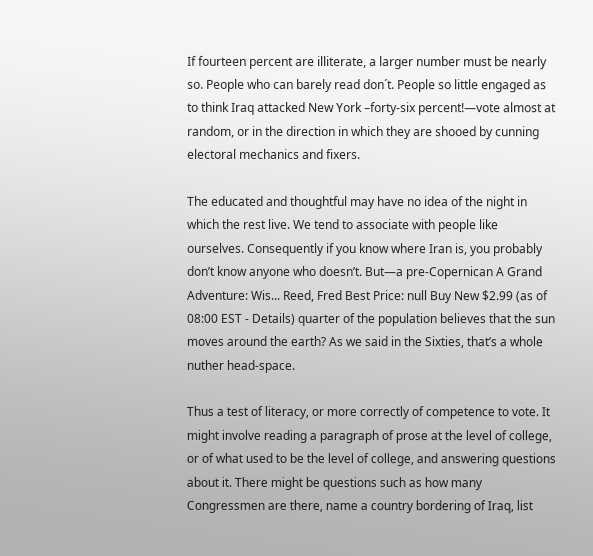If fourteen percent are illiterate, a larger number must be nearly so. People who can barely read don´t. People so little engaged as to think Iraq attacked New York –forty-six percent!—vote almost at random, or in the direction in which they are shooed by cunning electoral mechanics and fixers.

The educated and thoughtful may have no idea of the night in which the rest live. We tend to associate with people like ourselves. Consequently if you know where Iran is, you probably don’t know anyone who doesn’t. But—a pre-Copernican A Grand Adventure: Wis... Reed, Fred Best Price: null Buy New $2.99 (as of 08:00 EST - Details) quarter of the population believes that the sun moves around the earth? As we said in the Sixties, that’s a whole nuther head-space.

Thus a test of literacy, or more correctly of competence to vote. It might involve reading a paragraph of prose at the level of college, or of what used to be the level of college, and answering questions about it. There might be questions such as how many Congressmen are there, name a country bordering of Iraq, list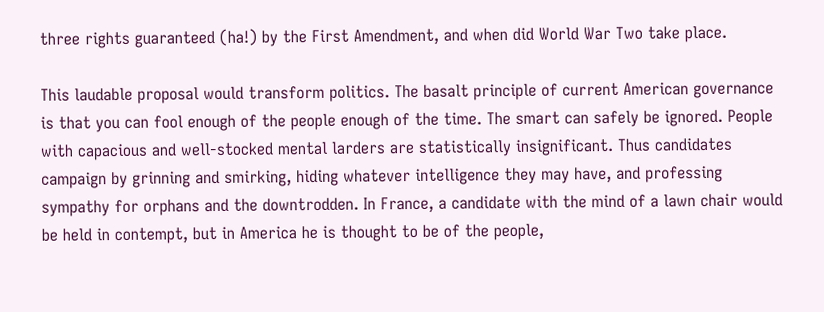three rights guaranteed (ha!) by the First Amendment, and when did World War Two take place.

This laudable proposal would transform politics. The basalt principle of current American governance is that you can fool enough of the people enough of the time. The smart can safely be ignored. People with capacious and well-stocked mental larders are statistically insignificant. Thus candidates campaign by grinning and smirking, hiding whatever intelligence they may have, and professing sympathy for orphans and the downtrodden. In France, a candidate with the mind of a lawn chair would be held in contempt, but in America he is thought to be of the people,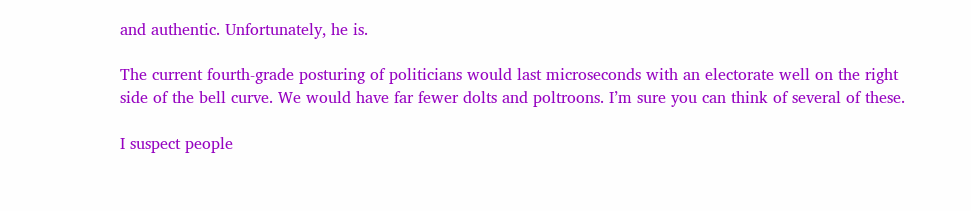and authentic. Unfortunately, he is.

The current fourth-grade posturing of politicians would last microseconds with an electorate well on the right side of the bell curve. We would have far fewer dolts and poltroons. I’m sure you can think of several of these.

I suspect people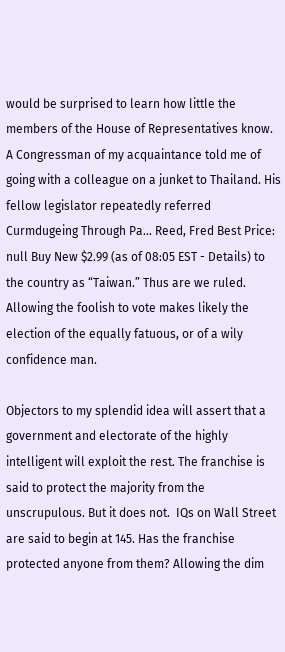would be surprised to learn how little the members of the House of Representatives know. A Congressman of my acquaintance told me of going with a colleague on a junket to Thailand. His fellow legislator repeatedly referred Curmdugeing Through Pa... Reed, Fred Best Price: null Buy New $2.99 (as of 08:05 EST - Details) to the country as “Taiwan.” Thus are we ruled. Allowing the foolish to vote makes likely the election of the equally fatuous, or of a wily confidence man.

Objectors to my splendid idea will assert that a government and electorate of the highly intelligent will exploit the rest. The franchise is said to protect the majority from the unscrupulous. But it does not.  IQs on Wall Street are said to begin at 145. Has the franchise protected anyone from them? Allowing the dim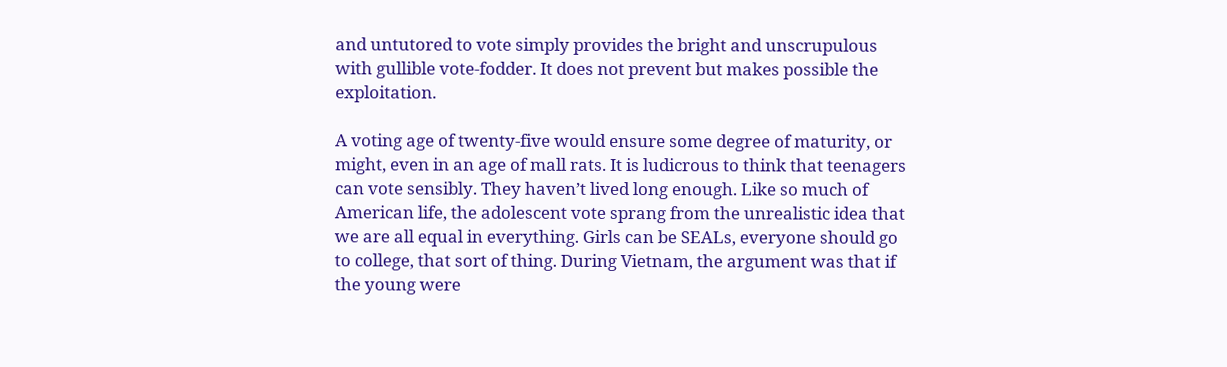and untutored to vote simply provides the bright and unscrupulous with gullible vote-fodder. It does not prevent but makes possible the exploitation.

A voting age of twenty-five would ensure some degree of maturity, or might, even in an age of mall rats. It is ludicrous to think that teenagers can vote sensibly. They haven’t lived long enough. Like so much of American life, the adolescent vote sprang from the unrealistic idea that we are all equal in everything. Girls can be SEALs, everyone should go to college, that sort of thing. During Vietnam, the argument was that if the young were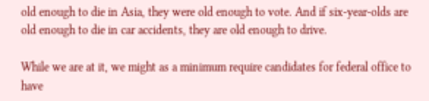old enough to die in Asia, they were old enough to vote. And if six-year-olds are old enough to die in car accidents, they are old enough to drive.

While we are at it, we might as a minimum require candidates for federal office to have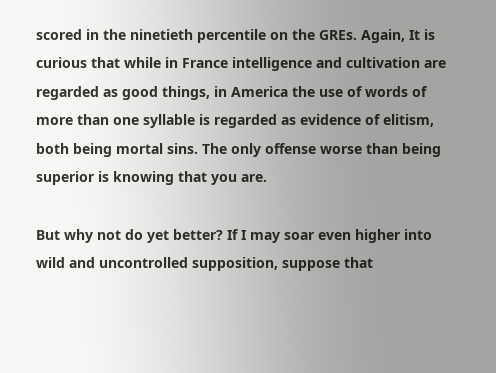scored in the ninetieth percentile on the GREs. Again, It is curious that while in France intelligence and cultivation are regarded as good things, in America the use of words of more than one syllable is regarded as evidence of elitism, both being mortal sins. The only offense worse than being superior is knowing that you are.

But why not do yet better? If I may soar even higher into wild and uncontrolled supposition, suppose that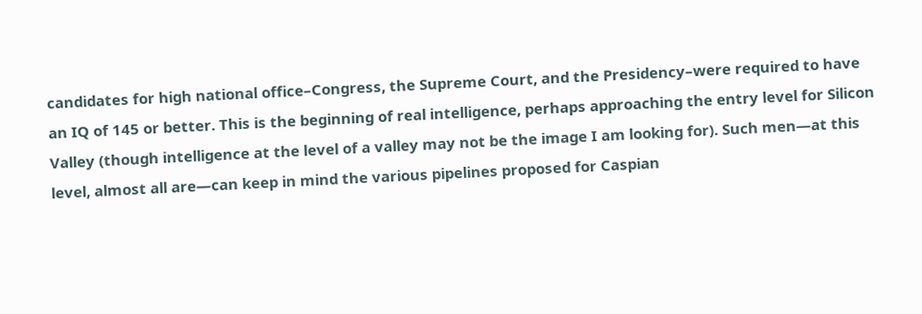candidates for high national office–Congress, the Supreme Court, and the Presidency–were required to have an IQ of 145 or better. This is the beginning of real intelligence, perhaps approaching the entry level for Silicon Valley (though intelligence at the level of a valley may not be the image I am looking for). Such men—at this level, almost all are—can keep in mind the various pipelines proposed for Caspian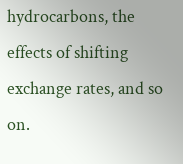hydrocarbons, the effects of shifting exchange rates, and so on.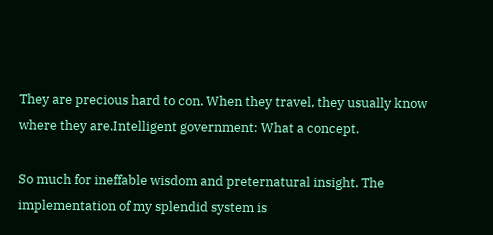They are precious hard to con. When they travel, they usually know where they are.Intelligent government: What a concept.

So much for ineffable wisdom and preternatural insight. The implementation of my splendid system is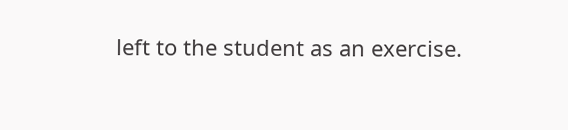left to the student as an exercise.